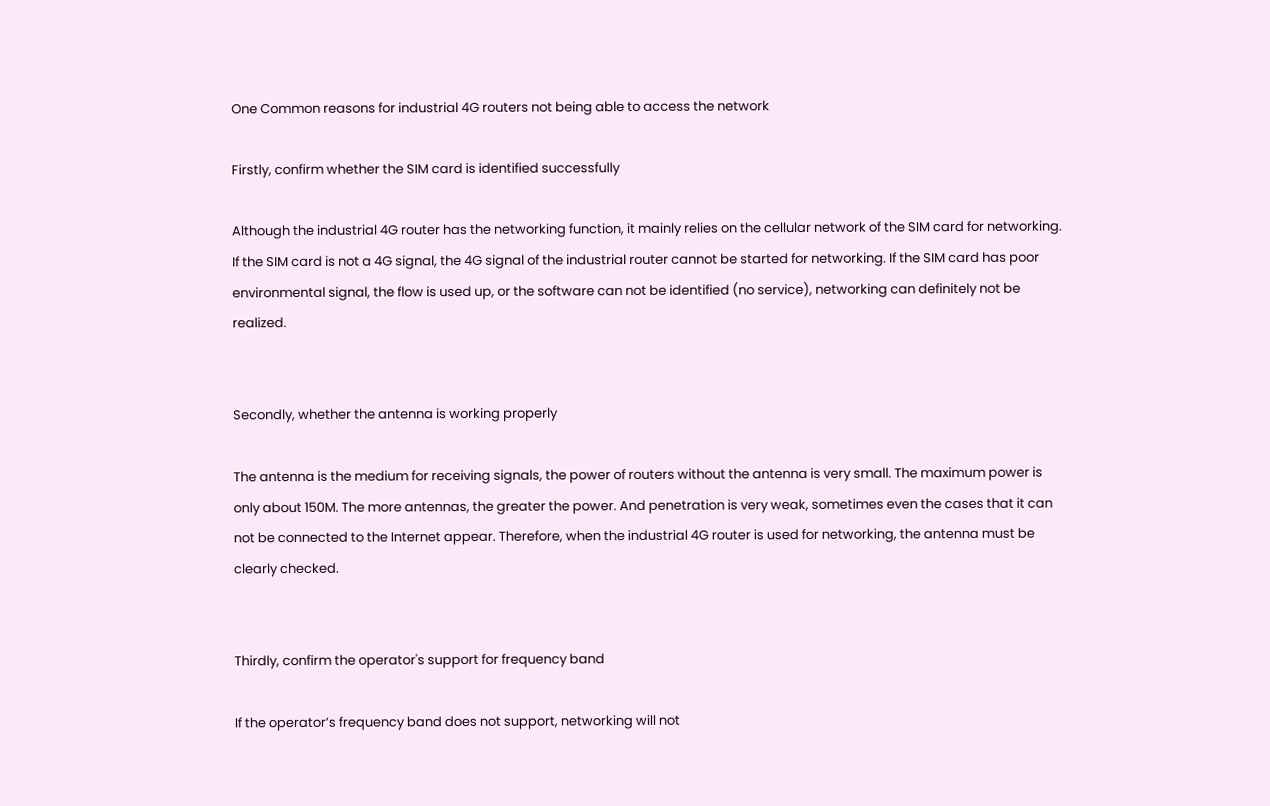One Common reasons for industrial 4G routers not being able to access the network

Firstly, confirm whether the SIM card is identified successfully

Although the industrial 4G router has the networking function, it mainly relies on the cellular network of the SIM card for networking. If the SIM card is not a 4G signal, the 4G signal of the industrial router cannot be started for networking. If the SIM card has poor environmental signal, the flow is used up, or the software can not be identified (no service), networking can definitely not be realized.


Secondly, whether the antenna is working properly

The antenna is the medium for receiving signals, the power of routers without the antenna is very small. The maximum power is only about 150M. The more antennas, the greater the power. And penetration is very weak, sometimes even the cases that it can not be connected to the Internet appear. Therefore, when the industrial 4G router is used for networking, the antenna must be clearly checked.


Thirdly, confirm the operator's support for frequency band

If the operator’s frequency band does not support, networking will not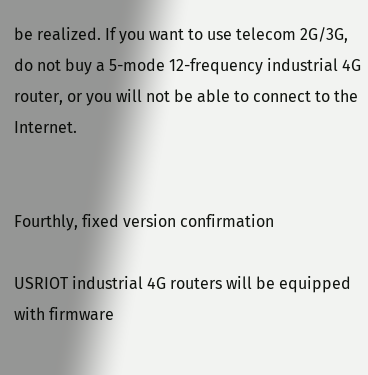be realized. If you want to use telecom 2G/3G, do not buy a 5-mode 12-frequency industrial 4G router, or you will not be able to connect to the Internet.


Fourthly, fixed version confirmation

USRIOT industrial 4G routers will be equipped with firmware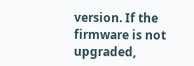version. If the firmware is not upgraded,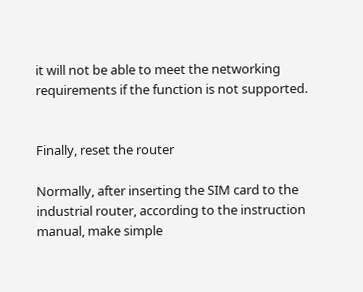it will not be able to meet the networking requirements if the function is not supported.


Finally, reset the router

Normally, after inserting the SIM card to the industrial router, according to the instruction manual, make simple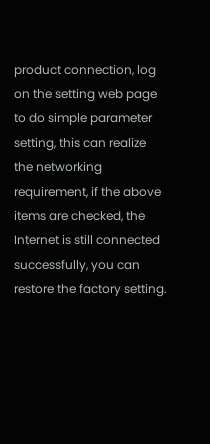product connection, log on the setting web page to do simple parameter setting, this can realize the networking requirement, if the above items are checked, the Internet is still connected successfully, you can restore the factory setting.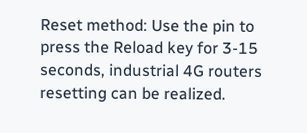Reset method: Use the pin to press the Reload key for 3-15 seconds, industrial 4G routers resetting can be realized.